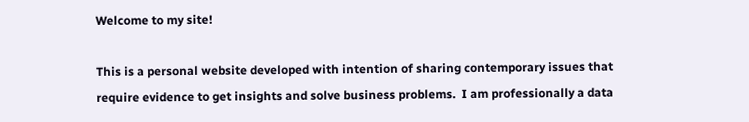Welcome to my site!

This is a personal website developed with intention of sharing contemporary issues that require evidence to get insights and solve business problems.  I am professionally a data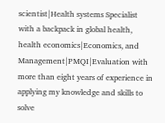scientist|Health systems Specialist with a backpack in global health, health economics|Economics, and Management|PMQI|Evaluation with more than eight years of experience in applying my knowledge and skills to solve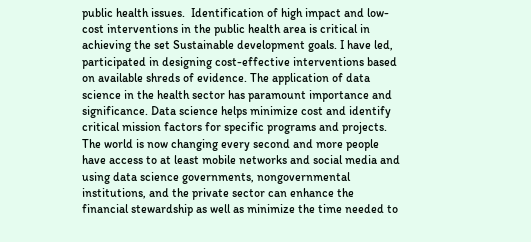public health issues.  Identification of high impact and low-cost interventions in the public health area is critical in achieving the set Sustainable development goals. I have led, participated in designing cost-effective interventions based on available shreds of evidence. The application of data science in the health sector has paramount importance and significance. Data science helps minimize cost and identify critical mission factors for specific programs and projects.  The world is now changing every second and more people have access to at least mobile networks and social media and using data science governments, nongovernmental institutions, and the private sector can enhance the financial stewardship as well as minimize the time needed to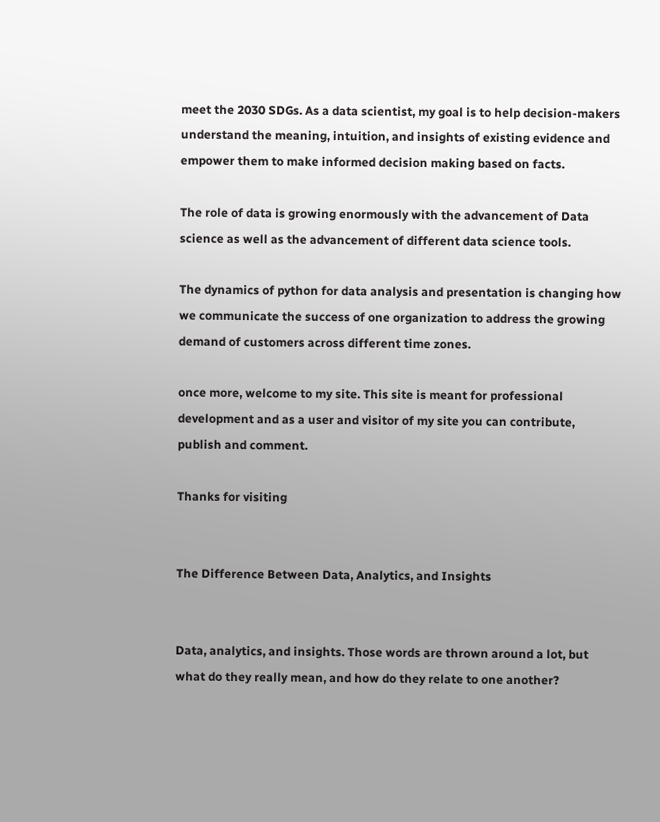meet the 2030 SDGs. As a data scientist, my goal is to help decision-makers understand the meaning, intuition, and insights of existing evidence and empower them to make informed decision making based on facts.

The role of data is growing enormously with the advancement of Data science as well as the advancement of different data science tools.

The dynamics of python for data analysis and presentation is changing how we communicate the success of one organization to address the growing demand of customers across different time zones.

once more, welcome to my site. This site is meant for professional development and as a user and visitor of my site you can contribute, publish and comment.

Thanks for visiting


The Difference Between Data, Analytics, and Insights


Data, analytics, and insights. Those words are thrown around a lot, but what do they really mean, and how do they relate to one another?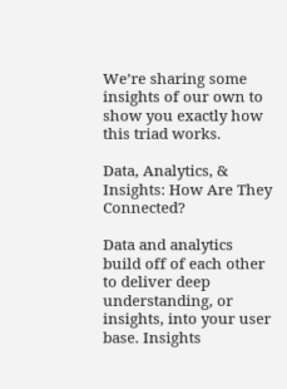We’re sharing some insights of our own to show you exactly how this triad works.

Data, Analytics, & Insights: How Are They Connected?

Data and analytics build off of each other to deliver deep understanding, or insights, into your user base. Insights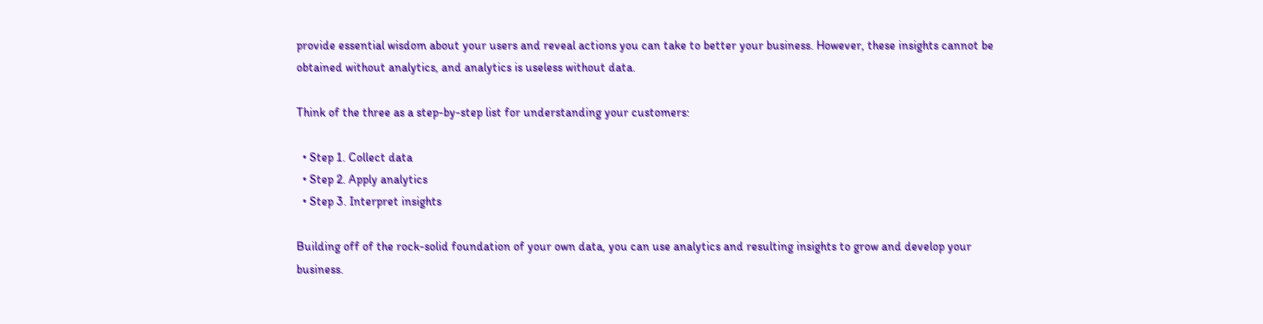provide essential wisdom about your users and reveal actions you can take to better your business. However, these insights cannot be obtained without analytics, and analytics is useless without data.

Think of the three as a step-by-step list for understanding your customers:

  • Step 1. Collect data
  • Step 2. Apply analytics
  • Step 3. Interpret insights

Building off of the rock-solid foundation of your own data, you can use analytics and resulting insights to grow and develop your business.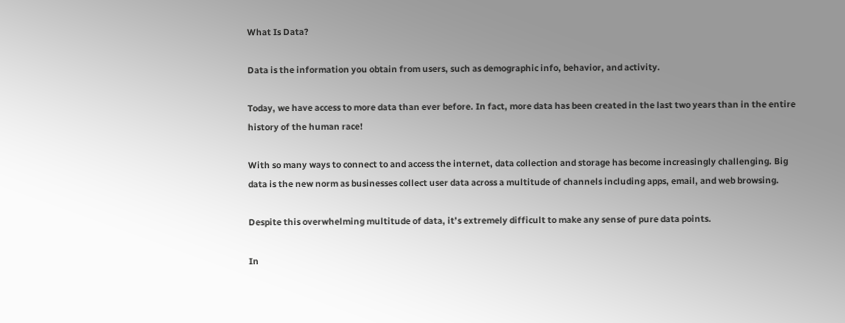What Is Data?

Data is the information you obtain from users, such as demographic info, behavior, and activity.

Today, we have access to more data than ever before. In fact, more data has been created in the last two years than in the entire history of the human race!

With so many ways to connect to and access the internet, data collection and storage has become increasingly challenging. Big data is the new norm as businesses collect user data across a multitude of channels including apps, email, and web browsing.

Despite this overwhelming multitude of data, it’s extremely difficult to make any sense of pure data points.

In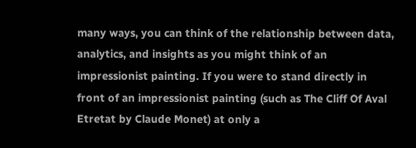many ways, you can think of the relationship between data, analytics, and insights as you might think of an impressionist painting. If you were to stand directly in front of an impressionist painting (such as The Cliff Of Aval Etretat by Claude Monet) at only a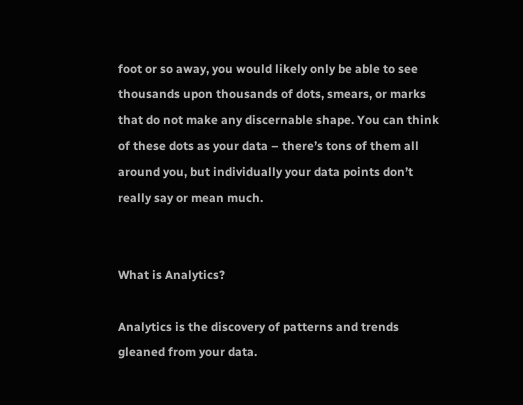foot or so away, you would likely only be able to see thousands upon thousands of dots, smears, or marks that do not make any discernable shape. You can think of these dots as your data – there’s tons of them all around you, but individually your data points don’t really say or mean much.


What is Analytics?

Analytics is the discovery of patterns and trends gleaned from your data.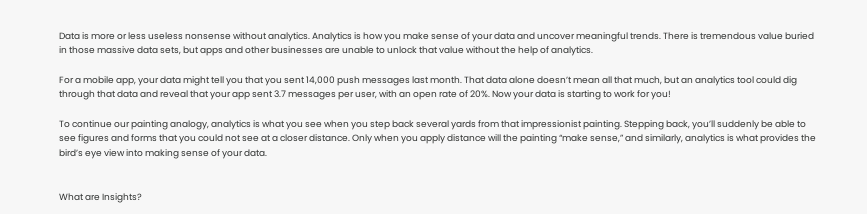Data is more or less useless nonsense without analytics. Analytics is how you make sense of your data and uncover meaningful trends. There is tremendous value buried in those massive data sets, but apps and other businesses are unable to unlock that value without the help of analytics.

For a mobile app, your data might tell you that you sent 14,000 push messages last month. That data alone doesn’t mean all that much, but an analytics tool could dig through that data and reveal that your app sent 3.7 messages per user, with an open rate of 20%. Now your data is starting to work for you!

To continue our painting analogy, analytics is what you see when you step back several yards from that impressionist painting. Stepping back, you’ll suddenly be able to see figures and forms that you could not see at a closer distance. Only when you apply distance will the painting “make sense,” and similarly, analytics is what provides the bird’s eye view into making sense of your data.


What are Insights?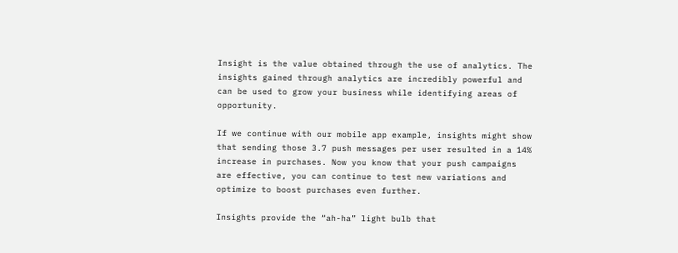Insight is the value obtained through the use of analytics. The insights gained through analytics are incredibly powerful and can be used to grow your business while identifying areas of opportunity.

If we continue with our mobile app example, insights might show that sending those 3.7 push messages per user resulted in a 14% increase in purchases. Now you know that your push campaigns are effective, you can continue to test new variations and optimize to boost purchases even further.

Insights provide the “ah-ha” light bulb that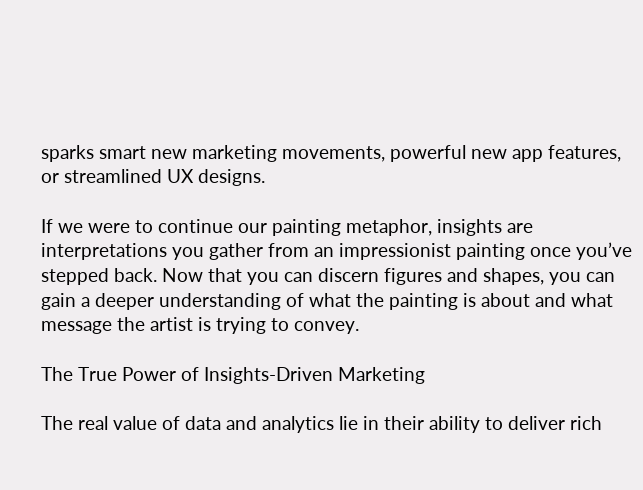sparks smart new marketing movements, powerful new app features, or streamlined UX designs.

If we were to continue our painting metaphor, insights are interpretations you gather from an impressionist painting once you’ve stepped back. Now that you can discern figures and shapes, you can gain a deeper understanding of what the painting is about and what message the artist is trying to convey.

The True Power of Insights-Driven Marketing

The real value of data and analytics lie in their ability to deliver rich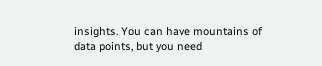insights. You can have mountains of data points, but you need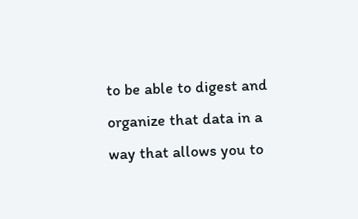to be able to digest and organize that data in a way that allows you to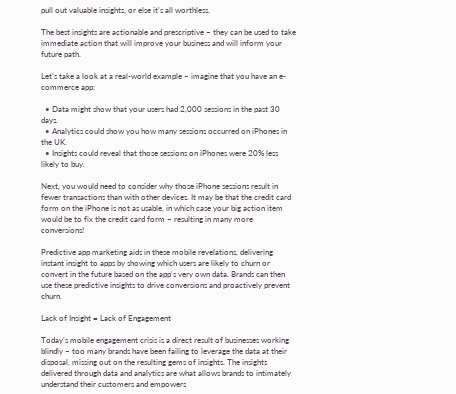pull out valuable insights, or else it’s all worthless.

The best insights are actionable and prescriptive – they can be used to take immediate action that will improve your business and will inform your future path.

Let’s take a look at a real-world example – imagine that you have an e-commerce app:

  • Data might show that your users had 2,000 sessions in the past 30 days.
  • Analytics could show you how many sessions occurred on iPhones in the UK.
  • Insights could reveal that those sessions on iPhones were 20% less likely to buy.

Next, you would need to consider why those iPhone sessions result in fewer transactions than with other devices. It may be that the credit card form on the iPhone is not as usable, in which case your big action item would be to fix the credit card form – resulting in many more conversions!

Predictive app marketing aids in these mobile revelations, delivering instant insight to apps by showing which users are likely to churn or convert in the future based on the app’s very own data. Brands can then use these predictive insights to drive conversions and proactively prevent churn.

Lack of Insight = Lack of Engagement

Today’s mobile engagement crisis is a direct result of businesses working blindly – too many brands have been failing to leverage the data at their disposal, missing out on the resulting gems of insights. The insights delivered through data and analytics are what allows brands to intimately understand their customers and empowers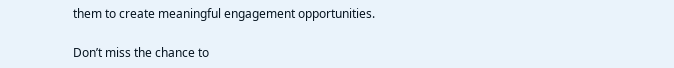them to create meaningful engagement opportunities.

Don’t miss the chance to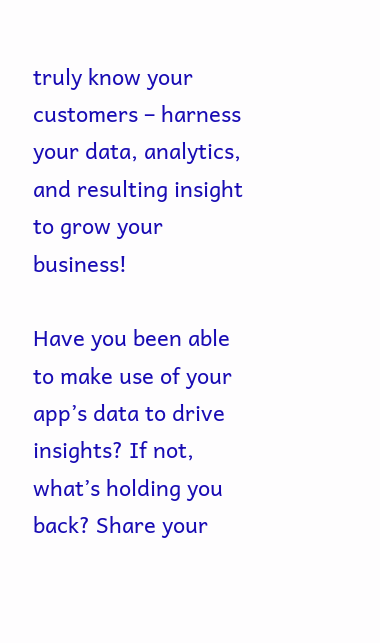truly know your customers – harness your data, analytics, and resulting insight to grow your business!

Have you been able to make use of your app’s data to drive insights? If not, what’s holding you back? Share your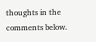thoughts in the comments below.